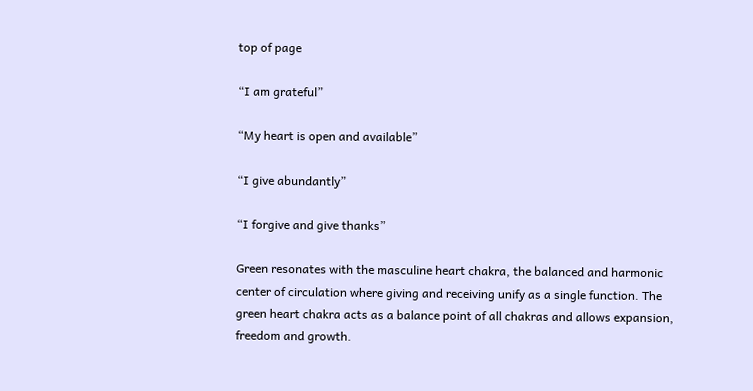top of page

“I am grateful”

“My heart is open and available”

“I give abundantly”

“I forgive and give thanks”

Green resonates with the masculine heart chakra, the balanced and harmonic center of circulation where giving and receiving unify as a single function. The green heart chakra acts as a balance point of all chakras and allows expansion, freedom and growth.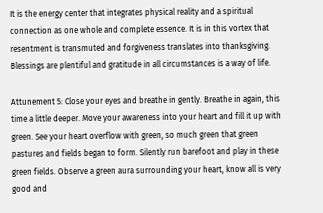It is the energy center that integrates physical reality and a spiritual connection as one whole and complete essence. It is in this vortex that resentment is transmuted and forgiveness translates into thanksgiving. Blessings are plentiful and gratitude in all circumstances is a way of life.

Attunement 5: Close your eyes and breathe in gently. Breathe in again, this time a little deeper. Move your awareness into your heart and fill it up with green. See your heart overflow with green, so much green that green pastures and fields began to form. Silently run barefoot and play in these green fields. Observe a green aura surrounding your heart, know all is very good and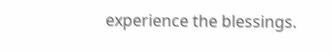experience the blessings.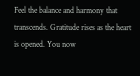Feel the balance and harmony that transcends. Gratitude rises as the heart is opened. You now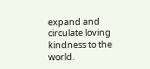expand and circulate loving kindness to the world.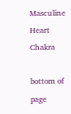Masculine Heart Chakra

bottom of page